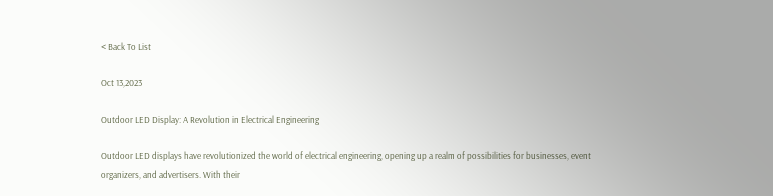< Back To List

Oct 13,2023

Outdoor LED Display: A Revolution in Electrical Engineering

Outdoor LED displays have revolutionized the world of electrical engineering, opening up a realm of possibilities for businesses, event organizers, and advertisers. With their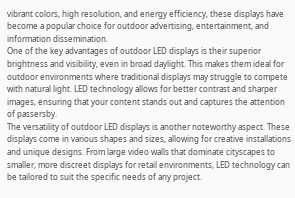vibrant colors, high resolution, and energy efficiency, these displays have become a popular choice for outdoor advertising, entertainment, and information dissemination.
One of the key advantages of outdoor LED displays is their superior brightness and visibility, even in broad daylight. This makes them ideal for outdoor environments where traditional displays may struggle to compete with natural light. LED technology allows for better contrast and sharper images, ensuring that your content stands out and captures the attention of passersby.
The versatility of outdoor LED displays is another noteworthy aspect. These displays come in various shapes and sizes, allowing for creative installations and unique designs. From large video walls that dominate cityscapes to smaller, more discreet displays for retail environments, LED technology can be tailored to suit the specific needs of any project.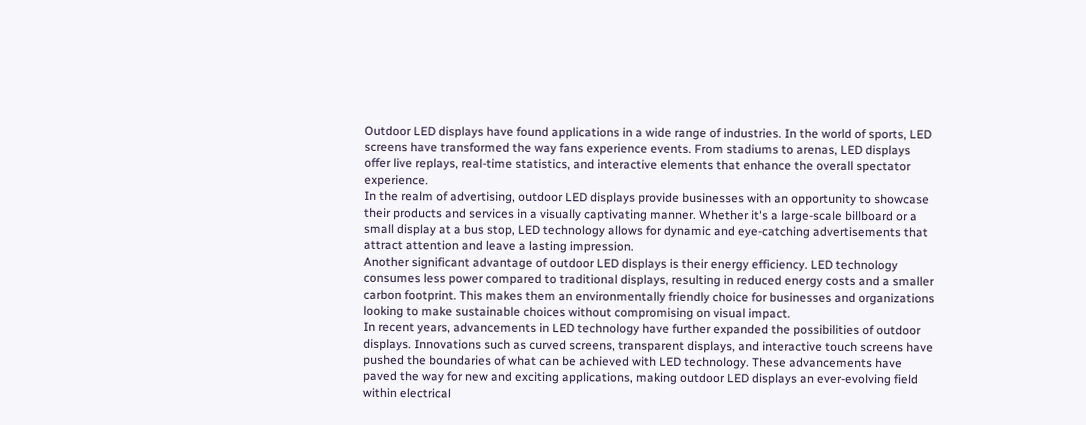Outdoor LED displays have found applications in a wide range of industries. In the world of sports, LED screens have transformed the way fans experience events. From stadiums to arenas, LED displays offer live replays, real-time statistics, and interactive elements that enhance the overall spectator experience.
In the realm of advertising, outdoor LED displays provide businesses with an opportunity to showcase their products and services in a visually captivating manner. Whether it's a large-scale billboard or a small display at a bus stop, LED technology allows for dynamic and eye-catching advertisements that attract attention and leave a lasting impression.
Another significant advantage of outdoor LED displays is their energy efficiency. LED technology consumes less power compared to traditional displays, resulting in reduced energy costs and a smaller carbon footprint. This makes them an environmentally friendly choice for businesses and organizations looking to make sustainable choices without compromising on visual impact.
In recent years, advancements in LED technology have further expanded the possibilities of outdoor displays. Innovations such as curved screens, transparent displays, and interactive touch screens have pushed the boundaries of what can be achieved with LED technology. These advancements have paved the way for new and exciting applications, making outdoor LED displays an ever-evolving field within electrical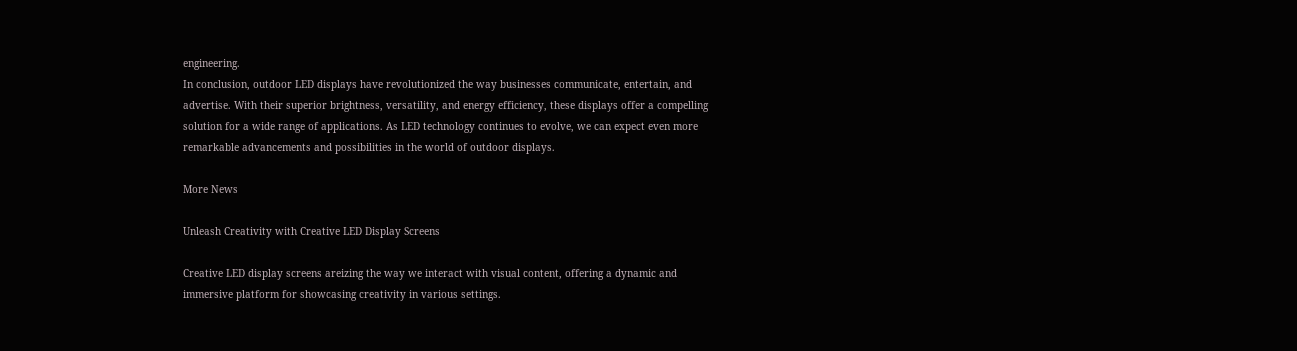engineering.
In conclusion, outdoor LED displays have revolutionized the way businesses communicate, entertain, and advertise. With their superior brightness, versatility, and energy efficiency, these displays offer a compelling solution for a wide range of applications. As LED technology continues to evolve, we can expect even more remarkable advancements and possibilities in the world of outdoor displays.

More News

Unleash Creativity with Creative LED Display Screens

Creative LED display screens areizing the way we interact with visual content, offering a dynamic and immersive platform for showcasing creativity in various settings.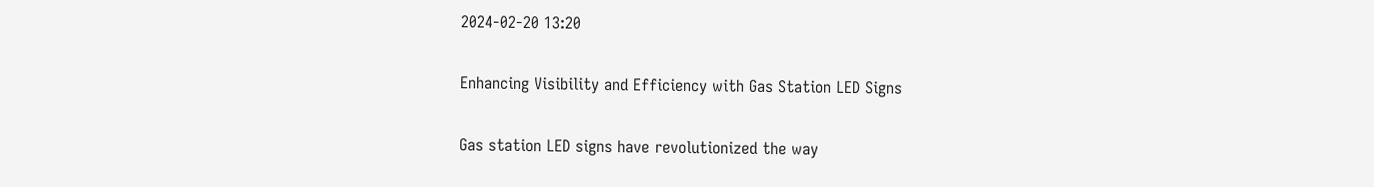2024-02-20 13:20

Enhancing Visibility and Efficiency with Gas Station LED Signs

Gas station LED signs have revolutionized the way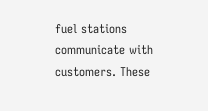fuel stations communicate with customers. These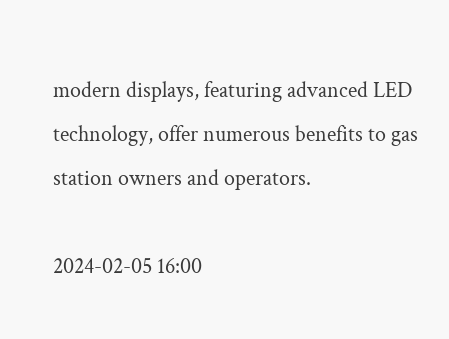modern displays, featuring advanced LED technology, offer numerous benefits to gas station owners and operators.

2024-02-05 16:00